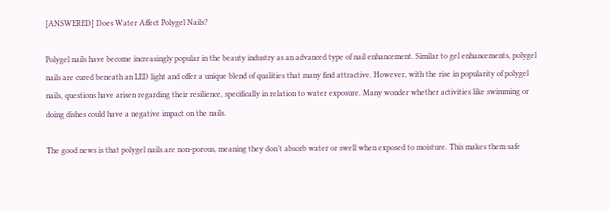[ANSWERED] Does Water Affect Polygel Nails?

Polygel nails have become increasingly popular in the beauty industry as an advanced type of nail enhancement. Similar to gel enhancements, polygel nails are cured beneath an LED light and offer a unique blend of qualities that many find attractive. However, with the rise in popularity of polygel nails, questions have arisen regarding their resilience, specifically in relation to water exposure. Many wonder whether activities like swimming or doing dishes could have a negative impact on the nails.

The good news is that polygel nails are non-porous, meaning they don’t absorb water or swell when exposed to moisture. This makes them safe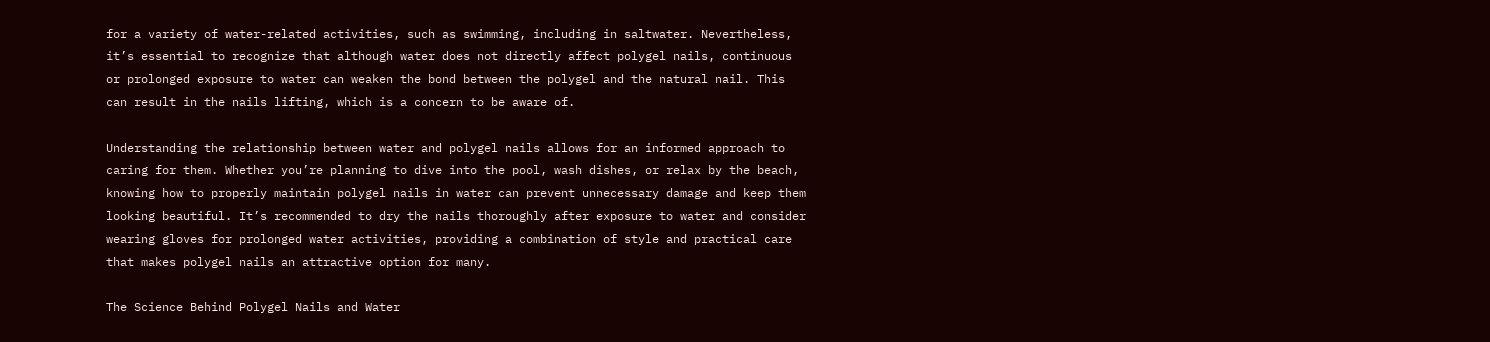for a variety of water-related activities, such as swimming, including in saltwater. Nevertheless, it’s essential to recognize that although water does not directly affect polygel nails, continuous or prolonged exposure to water can weaken the bond between the polygel and the natural nail. This can result in the nails lifting, which is a concern to be aware of.

Understanding the relationship between water and polygel nails allows for an informed approach to caring for them. Whether you’re planning to dive into the pool, wash dishes, or relax by the beach, knowing how to properly maintain polygel nails in water can prevent unnecessary damage and keep them looking beautiful. It’s recommended to dry the nails thoroughly after exposure to water and consider wearing gloves for prolonged water activities, providing a combination of style and practical care that makes polygel nails an attractive option for many.

The Science Behind Polygel Nails and Water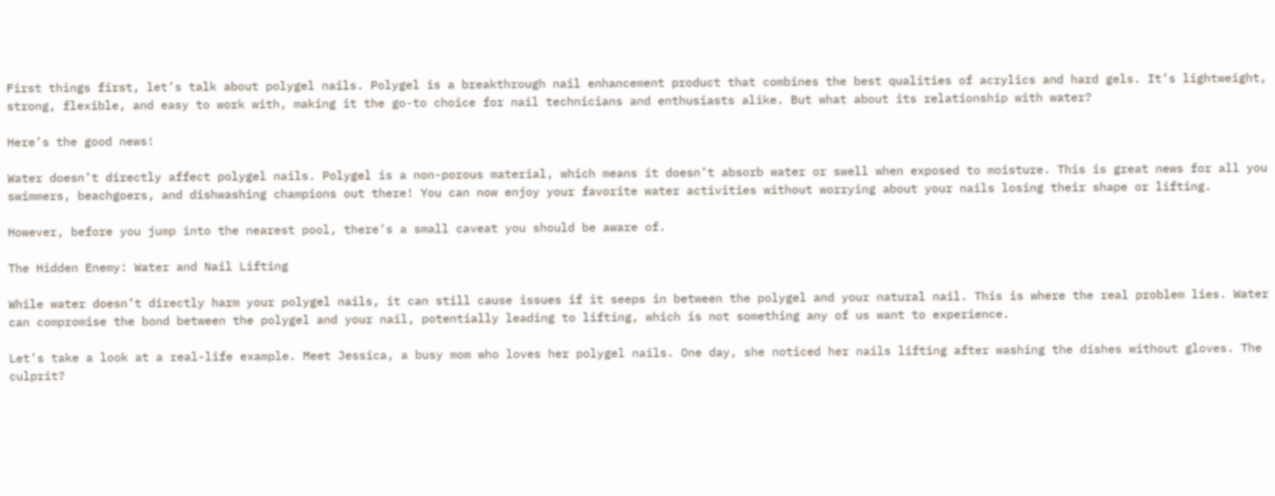First things first, let’s talk about polygel nails. Polygel is a breakthrough nail enhancement product that combines the best qualities of acrylics and hard gels. It’s lightweight, strong, flexible, and easy to work with, making it the go-to choice for nail technicians and enthusiasts alike. But what about its relationship with water?

Here’s the good news!

Water doesn’t directly affect polygel nails. Polygel is a non-porous material, which means it doesn’t absorb water or swell when exposed to moisture. This is great news for all you swimmers, beachgoers, and dishwashing champions out there! You can now enjoy your favorite water activities without worrying about your nails losing their shape or lifting.

However, before you jump into the nearest pool, there’s a small caveat you should be aware of.

The Hidden Enemy: Water and Nail Lifting

While water doesn’t directly harm your polygel nails, it can still cause issues if it seeps in between the polygel and your natural nail. This is where the real problem lies. Water can compromise the bond between the polygel and your nail, potentially leading to lifting, which is not something any of us want to experience.

Let’s take a look at a real-life example. Meet Jessica, a busy mom who loves her polygel nails. One day, she noticed her nails lifting after washing the dishes without gloves. The culprit?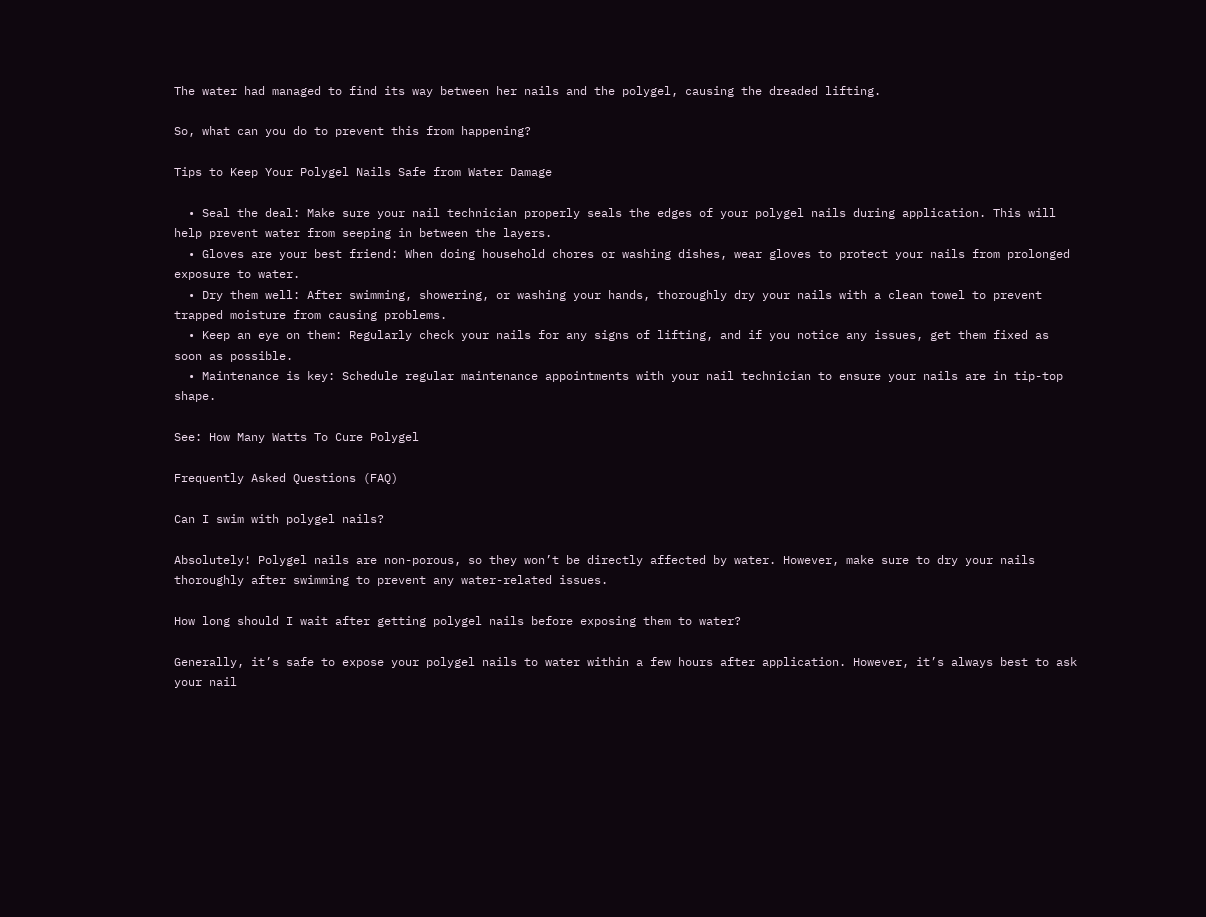The water had managed to find its way between her nails and the polygel, causing the dreaded lifting.

So, what can you do to prevent this from happening?

Tips to Keep Your Polygel Nails Safe from Water Damage

  • Seal the deal: Make sure your nail technician properly seals the edges of your polygel nails during application. This will help prevent water from seeping in between the layers.
  • Gloves are your best friend: When doing household chores or washing dishes, wear gloves to protect your nails from prolonged exposure to water.
  • Dry them well: After swimming, showering, or washing your hands, thoroughly dry your nails with a clean towel to prevent trapped moisture from causing problems.
  • Keep an eye on them: Regularly check your nails for any signs of lifting, and if you notice any issues, get them fixed as soon as possible.
  • Maintenance is key: Schedule regular maintenance appointments with your nail technician to ensure your nails are in tip-top shape.

See: How Many Watts To Cure Polygel

Frequently Asked Questions (FAQ)

Can I swim with polygel nails?

Absolutely! Polygel nails are non-porous, so they won’t be directly affected by water. However, make sure to dry your nails thoroughly after swimming to prevent any water-related issues.

How long should I wait after getting polygel nails before exposing them to water?

Generally, it’s safe to expose your polygel nails to water within a few hours after application. However, it’s always best to ask your nail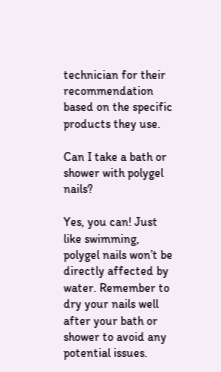technician for their recommendation based on the specific products they use.

Can I take a bath or shower with polygel nails?

Yes, you can! Just like swimming, polygel nails won’t be directly affected by water. Remember to dry your nails well after your bath or shower to avoid any potential issues.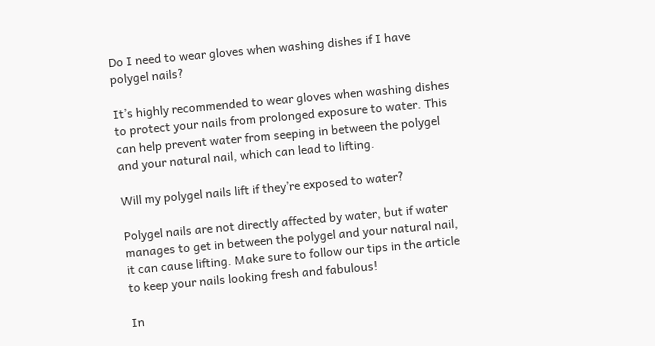Do I need to wear gloves when washing dishes if I have polygel nails?

It’s highly recommended to wear gloves when washing dishes to protect your nails from prolonged exposure to water. This can help prevent water from seeping in between the polygel and your natural nail, which can lead to lifting.

Will my polygel nails lift if they’re exposed to water?

Polygel nails are not directly affected by water, but if water manages to get in between the polygel and your natural nail, it can cause lifting. Make sure to follow our tips in the article to keep your nails looking fresh and fabulous!

In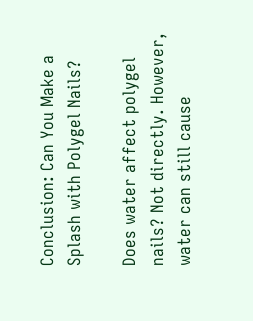Conclusion: Can You Make a Splash with Polygel Nails?

Does water affect polygel nails? Not directly. However, water can still cause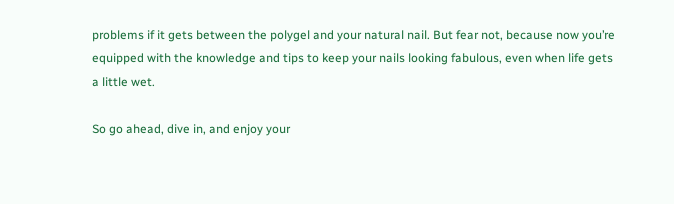problems if it gets between the polygel and your natural nail. But fear not, because now you’re equipped with the knowledge and tips to keep your nails looking fabulous, even when life gets a little wet.

So go ahead, dive in, and enjoy your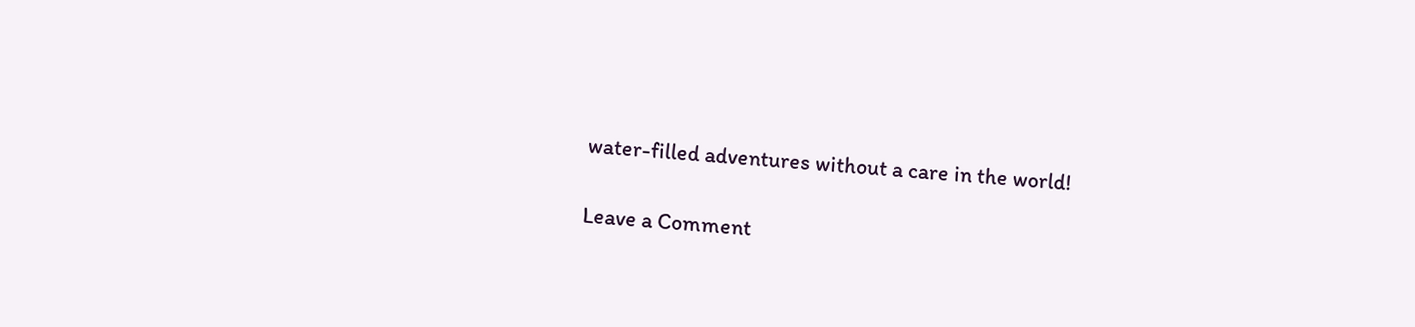water-filled adventures without a care in the world!

Leave a Comment